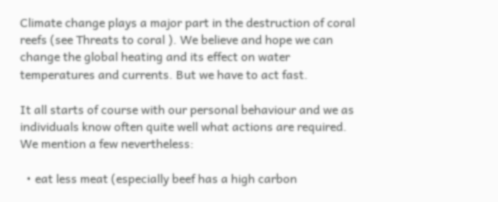Climate change plays a major part in the destruction of coral reefs (see Threats to coral ). We believe and hope we can change the global heating and its effect on water temperatures and currents. But we have to act fast.

It all starts of course with our personal behaviour and we as individuals know often quite well what actions are required. We mention a few nevertheless:

  • eat less meat (especially beef has a high carbon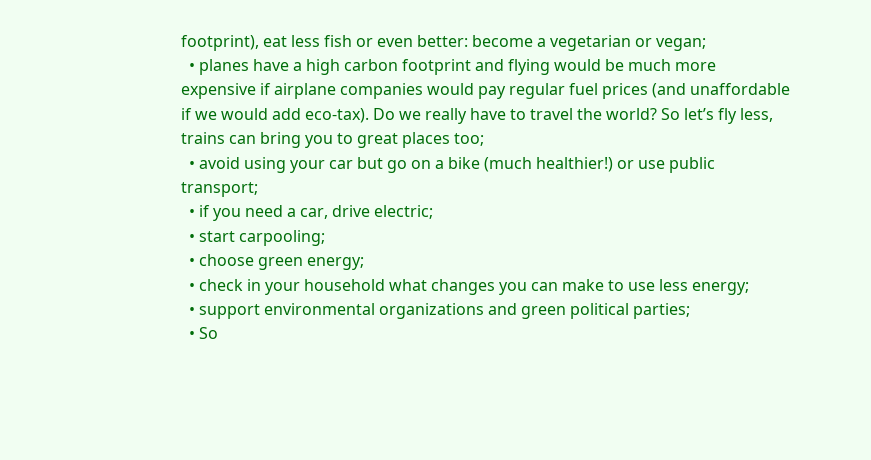footprint), eat less fish or even better: become a vegetarian or vegan;
  • planes have a high carbon footprint and flying would be much more expensive if airplane companies would pay regular fuel prices (and unaffordable if we would add eco-tax). Do we really have to travel the world? So let’s fly less, trains can bring you to great places too;
  • avoid using your car but go on a bike (much healthier!) or use public transport;
  • if you need a car, drive electric;
  • start carpooling;
  • choose green energy;
  • check in your household what changes you can make to use less energy;
  • support environmental organizations and green political parties;
  • So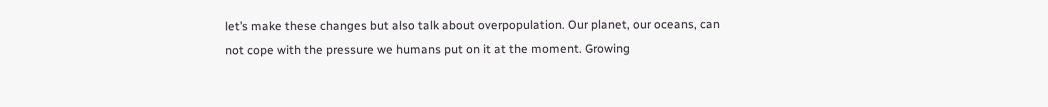let’s make these changes but also talk about overpopulation. Our planet, our oceans, can not cope with the pressure we humans put on it at the moment. Growing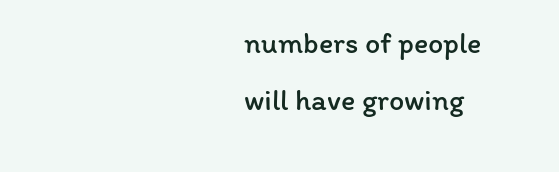numbers of people will have growing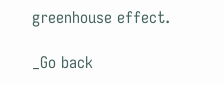greenhouse effect.

_Go back